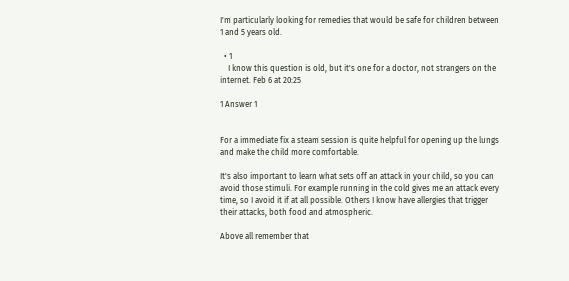I'm particularly looking for remedies that would be safe for children between 1 and 5 years old.

  • 1
    I know this question is old, but it's one for a doctor, not strangers on the internet. Feb 6 at 20:25

1 Answer 1


For a immediate fix a steam session is quite helpful for opening up the lungs and make the child more comfortable.

It's also important to learn what sets off an attack in your child, so you can avoid those stimuli. For example running in the cold gives me an attack every time, so I avoid it if at all possible. Others I know have allergies that trigger their attacks, both food and atmospheric.

Above all remember that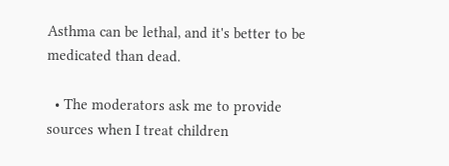Asthma can be lethal, and it's better to be medicated than dead.

  • The moderators ask me to provide sources when I treat children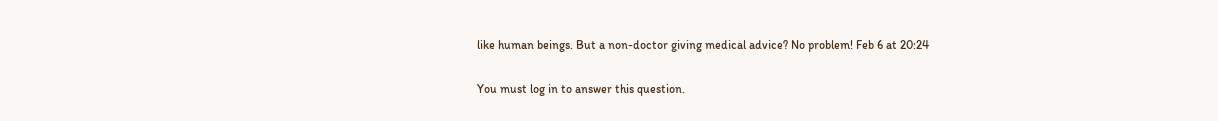like human beings. But a non-doctor giving medical advice? No problem! Feb 6 at 20:24

You must log in to answer this question.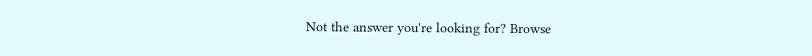Not the answer you're looking for? Browse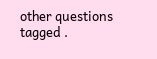other questions tagged .